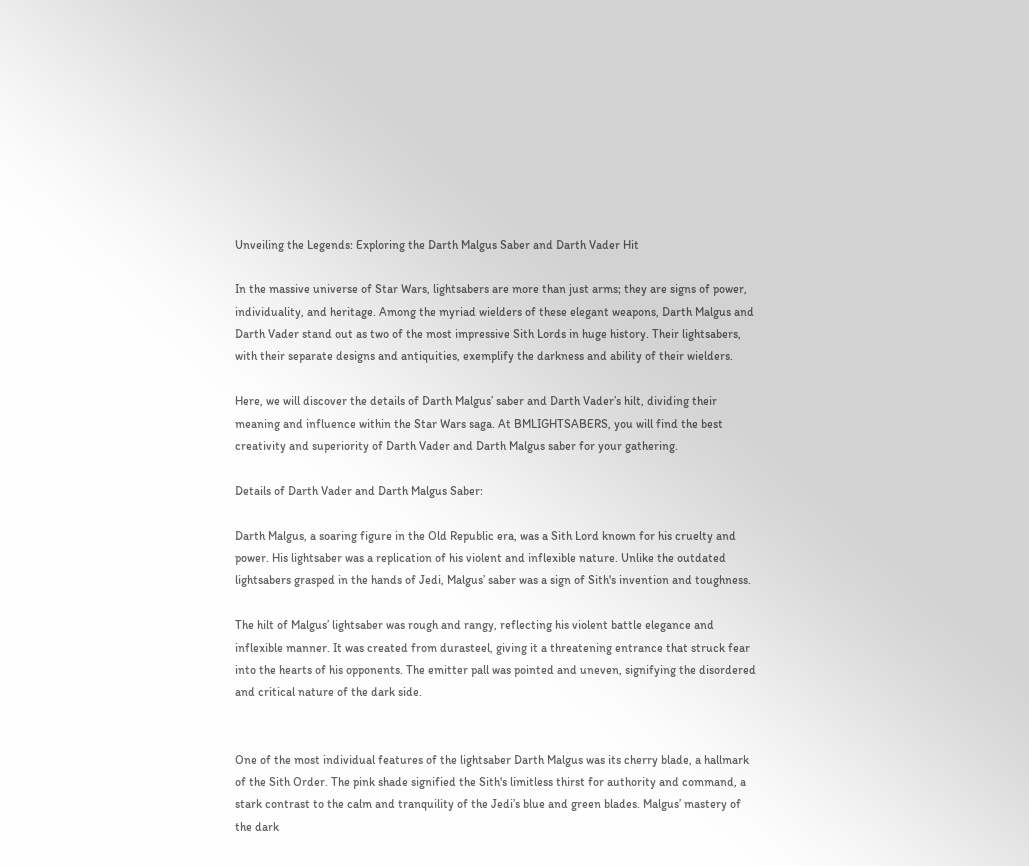Unveiling the Legends: Exploring the Darth Malgus Saber and Darth Vader Hit

In the massive universe of Star Wars, lightsabers are more than just arms; they are signs of power, individuality, and heritage. Among the myriad wielders of these elegant weapons, Darth Malgus and Darth Vader stand out as two of the most impressive Sith Lords in huge history. Their lightsabers, with their separate designs and antiquities, exemplify the darkness and ability of their wielders.

Here, we will discover the details of Darth Malgus’ saber and Darth Vader’s hilt, dividing their meaning and influence within the Star Wars saga. At BMLIGHTSABERS, you will find the best creativity and superiority of Darth Vader and Darth Malgus saber for your gathering.

Details of Darth Vader and Darth Malgus Saber:

Darth Malgus, a soaring figure in the Old Republic era, was a Sith Lord known for his cruelty and power. His lightsaber was a replication of his violent and inflexible nature. Unlike the outdated lightsabers grasped in the hands of Jedi, Malgus’ saber was a sign of Sith's invention and toughness.

The hilt of Malgus’ lightsaber was rough and rangy, reflecting his violent battle elegance and inflexible manner. It was created from durasteel, giving it a threatening entrance that struck fear into the hearts of his opponents. The emitter pall was pointed and uneven, signifying the disordered and critical nature of the dark side.


One of the most individual features of the lightsaber Darth Malgus was its cherry blade, a hallmark of the Sith Order. The pink shade signified the Sith's limitless thirst for authority and command, a stark contrast to the calm and tranquility of the Jedi’s blue and green blades. Malgus’ mastery of the dark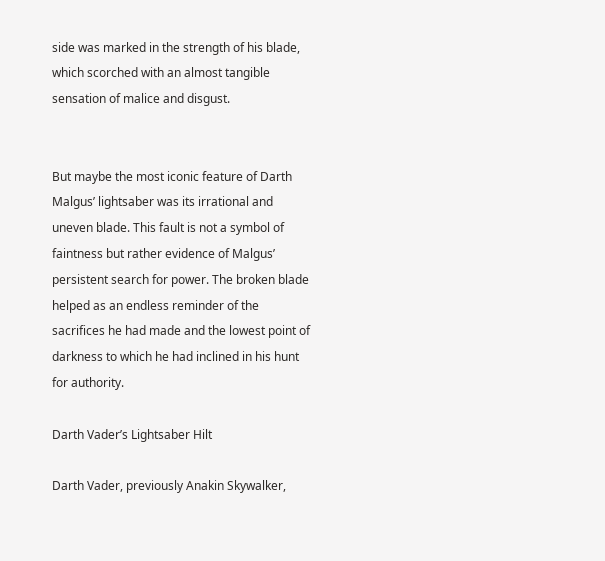side was marked in the strength of his blade, which scorched with an almost tangible sensation of malice and disgust.


But maybe the most iconic feature of Darth Malgus’ lightsaber was its irrational and uneven blade. This fault is not a symbol of faintness but rather evidence of Malgus’ persistent search for power. The broken blade helped as an endless reminder of the sacrifices he had made and the lowest point of darkness to which he had inclined in his hunt for authority.

Darth Vader’s Lightsaber Hilt

Darth Vader, previously Anakin Skywalker,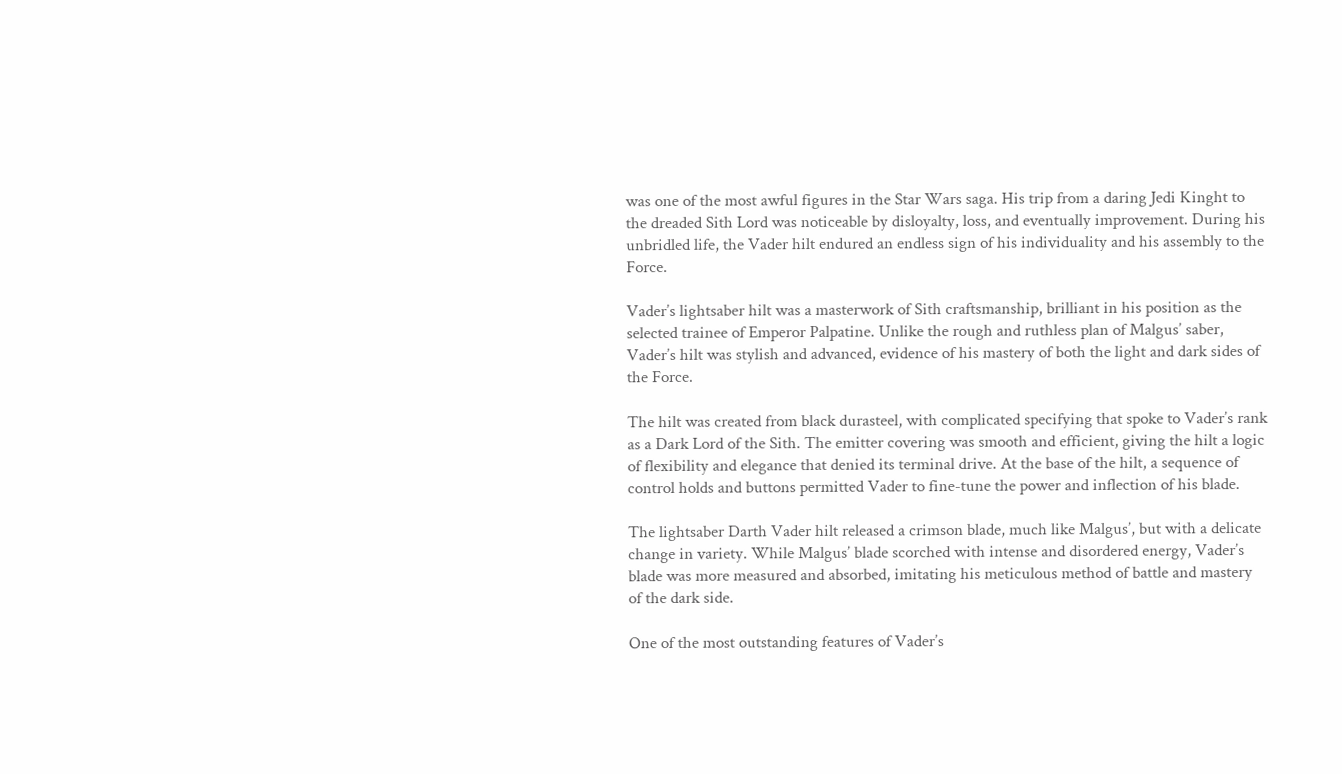was one of the most awful figures in the Star Wars saga. His trip from a daring Jedi Kinght to the dreaded Sith Lord was noticeable by disloyalty, loss, and eventually improvement. During his unbridled life, the Vader hilt endured an endless sign of his individuality and his assembly to the Force.

Vader’s lightsaber hilt was a masterwork of Sith craftsmanship, brilliant in his position as the selected trainee of Emperor Palpatine. Unlike the rough and ruthless plan of Malgus’ saber, Vader’s hilt was stylish and advanced, evidence of his mastery of both the light and dark sides of the Force.

The hilt was created from black durasteel, with complicated specifying that spoke to Vader’s rank as a Dark Lord of the Sith. The emitter covering was smooth and efficient, giving the hilt a logic of flexibility and elegance that denied its terminal drive. At the base of the hilt, a sequence of control holds and buttons permitted Vader to fine-tune the power and inflection of his blade.

The lightsaber Darth Vader hilt released a crimson blade, much like Malgus’, but with a delicate change in variety. While Malgus’ blade scorched with intense and disordered energy, Vader’s blade was more measured and absorbed, imitating his meticulous method of battle and mastery of the dark side.

One of the most outstanding features of Vader’s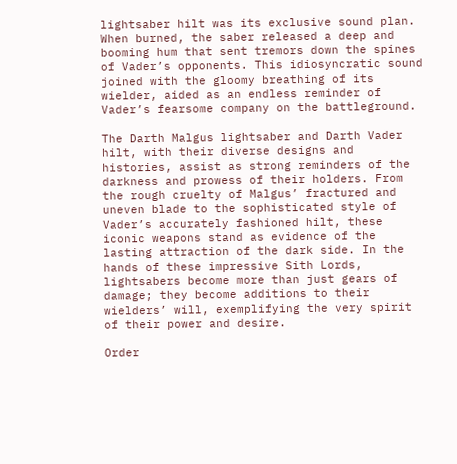lightsaber hilt was its exclusive sound plan. When burned, the saber released a deep and booming hum that sent tremors down the spines of Vader’s opponents. This idiosyncratic sound joined with the gloomy breathing of its wielder, aided as an endless reminder of Vader’s fearsome company on the battleground.

The Darth Malgus lightsaber and Darth Vader hilt, with their diverse designs and histories, assist as strong reminders of the darkness and prowess of their holders. From the rough cruelty of Malgus’ fractured and uneven blade to the sophisticated style of Vader’s accurately fashioned hilt, these iconic weapons stand as evidence of the lasting attraction of the dark side. In the hands of these impressive Sith Lords, lightsabers become more than just gears of damage; they become additions to their wielders’ will, exemplifying the very spirit of their power and desire.

Order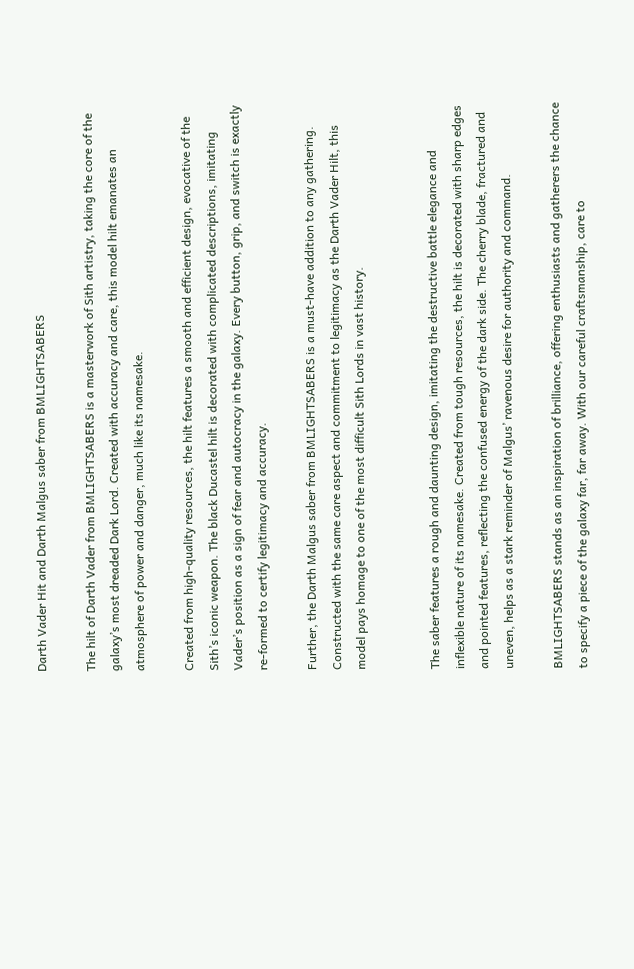Darth Vader Hit and Darth Malgus saber from BMLIGHTSABERS

The hilt of Darth Vader from BMLIGHTSABERS is a masterwork of Sith artistry, taking the core of the galaxy’s most dreaded Dark Lord. Created with accuracy and care, this model hilt emanates an atmosphere of power and danger, much like its namesake.

Created from high-quality resources, the hilt features a smooth and efficient design, evocative of the Sith’s iconic weapon. The black Ducastel hilt is decorated with complicated descriptions, imitating Vader’s position as a sign of fear and autocracy in the galaxy. Every button, grip, and switch is exactly re-formed to certify legitimacy and accuracy.

Further, the Darth Malgus saber from BMLIGHTSABERS is a must-have addition to any gathering. Constructed with the same care aspect and commitment to legitimacy as the Darth Vader Hilt, this model pays homage to one of the most difficult Sith Lords in vast history.


The saber features a rough and daunting design, imitating the destructive battle elegance and inflexible nature of its namesake. Created from tough resources, the hilt is decorated with sharp edges and pointed features, reflecting the confused energy of the dark side. The cherry blade, fractured and uneven, helps as a stark reminder of Malgus’ ravenous desire for authority and command.

BMLIGHTSABERS stands as an inspiration of brilliance, offering enthusiasts and gatherers the chance to specify a piece of the galaxy far, far away. With our careful craftsmanship, care to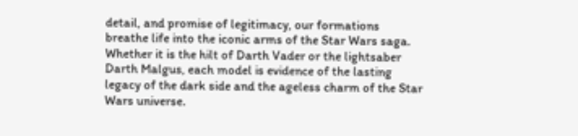detail, and promise of legitimacy, our formations breathe life into the iconic arms of the Star Wars saga. Whether it is the hilt of Darth Vader or the lightsaber Darth Malgus, each model is evidence of the lasting legacy of the dark side and the ageless charm of the Star Wars universe.